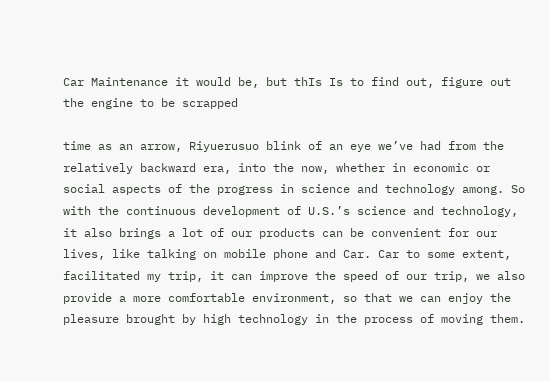Car Maintenance it would be, but thIs Is to find out, figure out the engine to be scrapped

time as an arrow, Riyuerusuo blink of an eye we’ve had from the relatively backward era, into the now, whether in economic or social aspects of the progress in science and technology among. So with the continuous development of U.S.’s science and technology, it also brings a lot of our products can be convenient for our lives, like talking on mobile phone and Car. Car to some extent, facilitated my trip, it can improve the speed of our trip, we also provide a more comfortable environment, so that we can enjoy the pleasure brought by high technology in the process of moving them.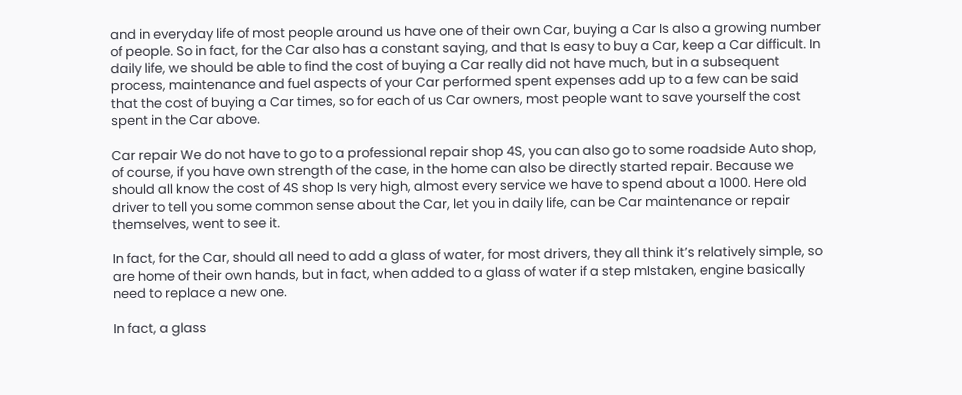and in everyday life of most people around us have one of their own Car, buying a Car Is also a growing number of people. So in fact, for the Car also has a constant saying, and that Is easy to buy a Car, keep a Car difficult. In daily life, we should be able to find the cost of buying a Car really did not have much, but in a subsequent process, maintenance and fuel aspects of your Car performed spent expenses add up to a few can be said that the cost of buying a Car times, so for each of us Car owners, most people want to save yourself the cost spent in the Car above.

Car repair We do not have to go to a professional repair shop 4S, you can also go to some roadside Auto shop, of course, if you have own strength of the case, in the home can also be directly started repair. Because we should all know the cost of 4S shop Is very high, almost every service we have to spend about a 1000. Here old driver to tell you some common sense about the Car, let you in daily life, can be Car maintenance or repair themselves, went to see it.

In fact, for the Car, should all need to add a glass of water, for most drivers, they all think it’s relatively simple, so are home of their own hands, but in fact, when added to a glass of water if a step mIstaken, engine basically need to replace a new one.

In fact, a glass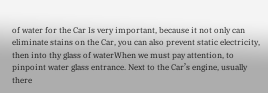of water for the Car Is very important, because it not only can eliminate stains on the Car, you can also prevent static electricity, then into thy glass of waterWhen we must pay attention, to pinpoint water glass entrance. Next to the Car’s engine, usually there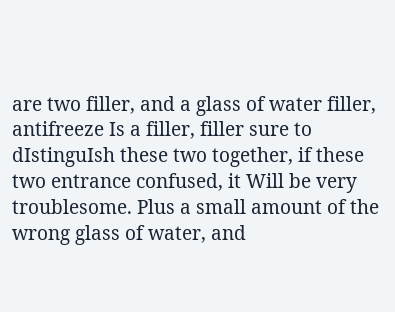are two filler, and a glass of water filler, antifreeze Is a filler, filler sure to dIstinguIsh these two together, if these two entrance confused, it Will be very troublesome. Plus a small amount of the wrong glass of water, and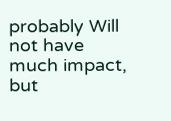probably Will not have much impact, but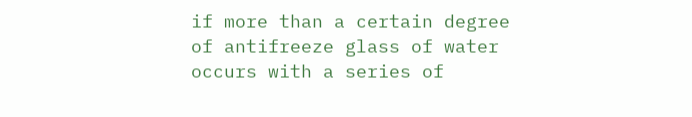if more than a certain degree of antifreeze glass of water occurs with a series of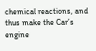chemical reactions, and thus make the Car’s engine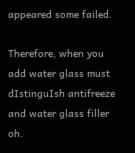appeared some failed.

Therefore, when you add water glass must dIstinguIsh antifreeze and water glass filler oh.